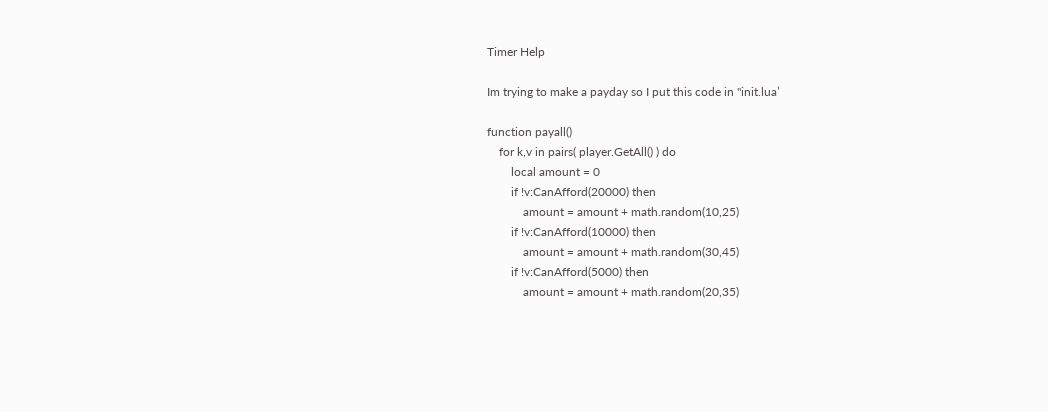Timer Help

Im trying to make a payday so I put this code in "init.lua’

function payall()
    for k,v in pairs( player.GetAll() ) do
        local amount = 0
        if !v:CanAfford(20000) then
            amount = amount + math.random(10,25)
        if !v:CanAfford(10000) then
            amount = amount + math.random(30,45)
        if !v:CanAfford(5000) then
            amount = amount + math.random(20,35)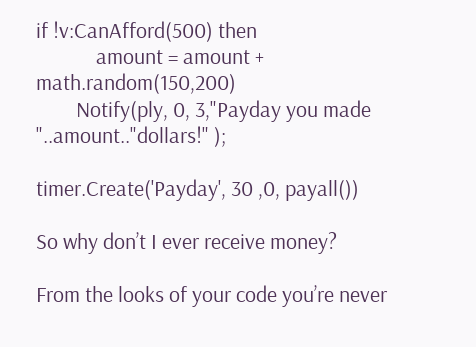if !v:CanAfford(500) then
            amount = amount + math.random(150,200)
        Notify(ply, 0, 3,"Payday you made "..amount.."dollars!" );

timer.Create('Payday', 30 ,0, payall())

So why don’t I ever receive money?

From the looks of your code you’re never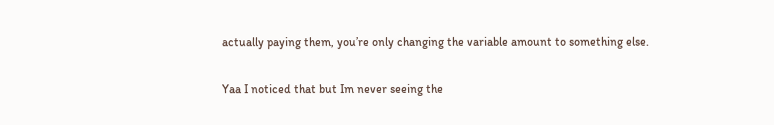actually paying them, you’re only changing the variable amount to something else.

Yaa I noticed that but Im never seeing the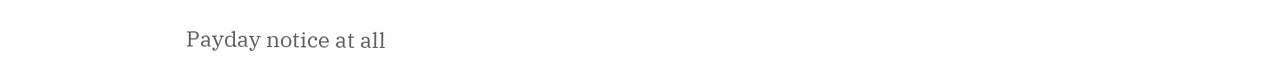Payday notice at all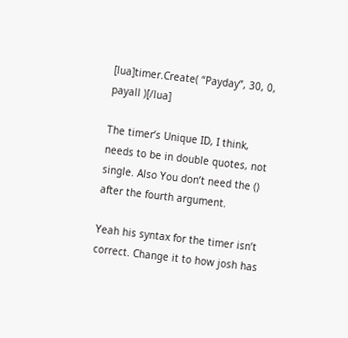[lua]timer.Create( “Payday”, 30, 0, payall )[/lua]

The timer’s Unique ID, I think, needs to be in double quotes, not single. Also You don’t need the () after the fourth argument.

Yeah his syntax for the timer isn’t correct. Change it to how josh has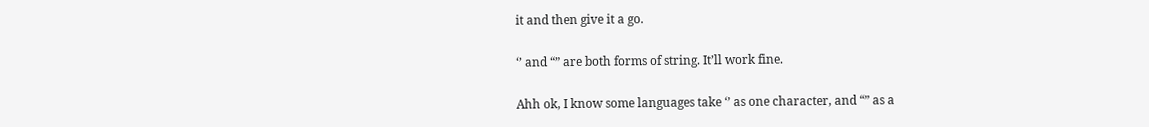it and then give it a go.

‘’ and “” are both forms of string. It’ll work fine.

Ahh ok, I know some languages take ‘’ as one character, and “” as a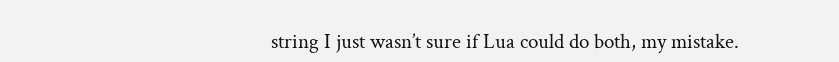string I just wasn’t sure if Lua could do both, my mistake.